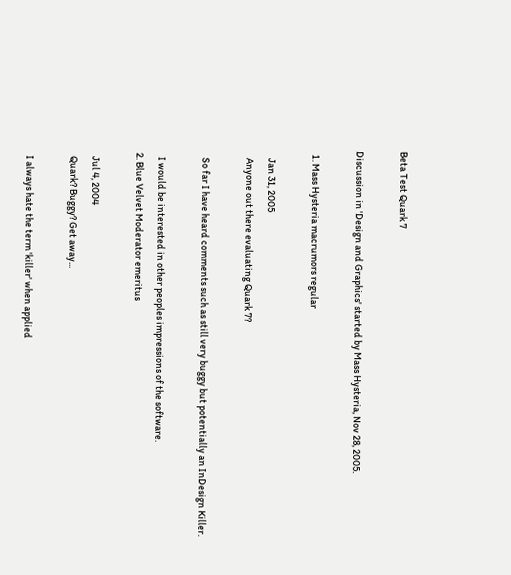Beta Test Quark 7

Discussion in 'Design and Graphics' started by Mass Hysteria, Nov 28, 2005.

  1. Mass Hysteria macrumors regular

    Jan 31, 2005
    Anyone out there evaluating Quark 7?

    So far I have heard comments such as still very buggy but potentially an InDesign Killer.

    I would be interested in other peoples impressions of the software.
  2. Blue Velvet Moderator emeritus

    Jul 4, 2004
    Quark? Buggy? Get away...

    I always hate the term 'killer' when applied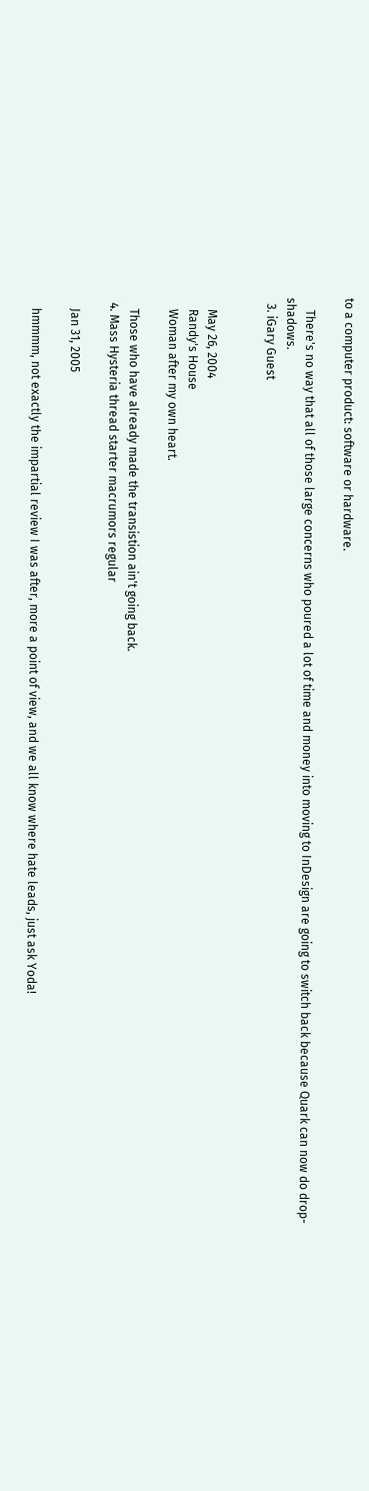to a computer product: software or hardware.

    There's no way that all of those large concerns who poured a lot of time and money into moving to InDesign are going to switch back because Quark can now do drop-shadows.
  3. iGary Guest


    May 26, 2004
    Randy's House
    Woman after my own heart.

    Those who have already made the transistion ain't going back.
  4. Mass Hysteria thread starter macrumors regular

    Jan 31, 2005

    hmmmm, not exactly the impartial review I was after, more a point of view, and we all know where hate leads, just ask Yoda!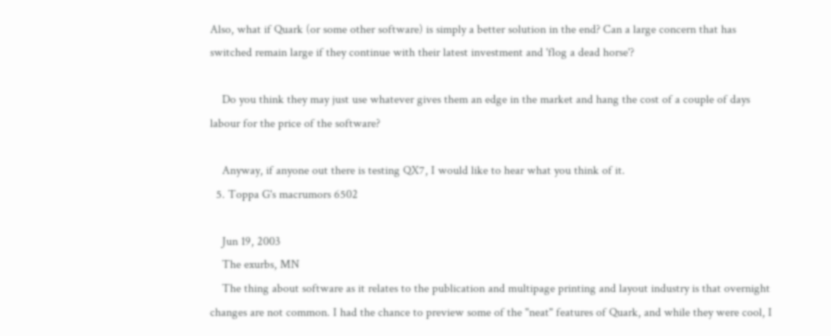Also, what if Quark (or some other software) is simply a better solution in the end? Can a large concern that has switched remain large if they continue with their latest investment and 'flog a dead horse'?

    Do you think they may just use whatever gives them an edge in the market and hang the cost of a couple of days labour for the price of the software?

    Anyway, if anyone out there is testing QX7, I would like to hear what you think of it.
  5. Toppa G's macrumors 6502

    Jun 19, 2003
    The exurbs, MN
    The thing about software as it relates to the publication and multipage printing and layout industry is that overnight changes are not common. I had the chance to preview some of the "neat" features of Quark, and while they were cool, I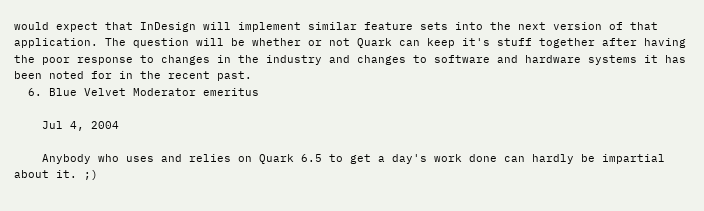would expect that InDesign will implement similar feature sets into the next version of that application. The question will be whether or not Quark can keep it's stuff together after having the poor response to changes in the industry and changes to software and hardware systems it has been noted for in the recent past.
  6. Blue Velvet Moderator emeritus

    Jul 4, 2004

    Anybody who uses and relies on Quark 6.5 to get a day's work done can hardly be impartial about it. ;)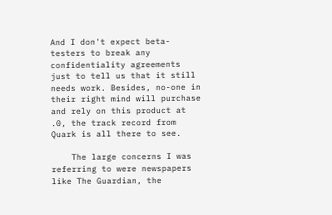And I don't expect beta-testers to break any confidentiality agreements just to tell us that it still needs work. Besides, no-one in their right mind will purchase and rely on this product at .0, the track record from Quark is all there to see.

    The large concerns I was referring to were newspapers like The Guardian, the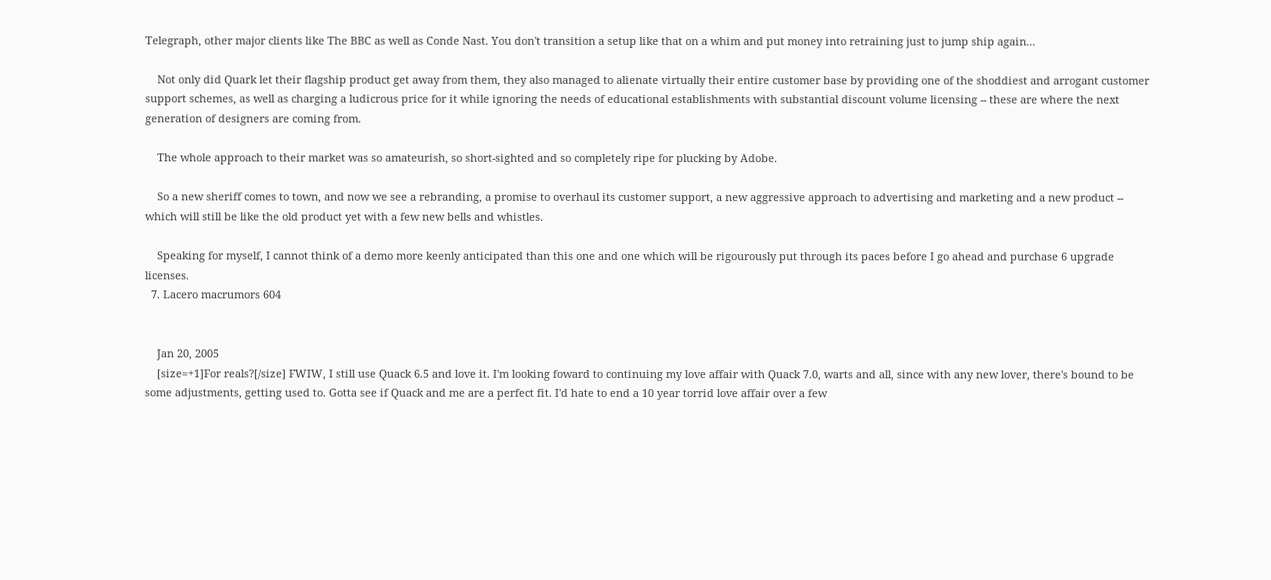Telegraph, other major clients like The BBC as well as Conde Nast. You don't transition a setup like that on a whim and put money into retraining just to jump ship again...

    Not only did Quark let their flagship product get away from them, they also managed to alienate virtually their entire customer base by providing one of the shoddiest and arrogant customer support schemes, as well as charging a ludicrous price for it while ignoring the needs of educational establishments with substantial discount volume licensing -- these are where the next generation of designers are coming from.

    The whole approach to their market was so amateurish, so short-sighted and so completely ripe for plucking by Adobe.

    So a new sheriff comes to town, and now we see a rebranding, a promise to overhaul its customer support, a new aggressive approach to advertising and marketing and a new product -- which will still be like the old product yet with a few new bells and whistles.

    Speaking for myself, I cannot think of a demo more keenly anticipated than this one and one which will be rigourously put through its paces before I go ahead and purchase 6 upgrade licenses.
  7. Lacero macrumors 604


    Jan 20, 2005
    [size=+1]For reals?[/size] FWIW, I still use Quack 6.5 and love it. I'm looking foward to continuing my love affair with Quack 7.0, warts and all, since with any new lover, there's bound to be some adjustments, getting used to. Gotta see if Quack and me are a perfect fit. I'd hate to end a 10 year torrid love affair over a few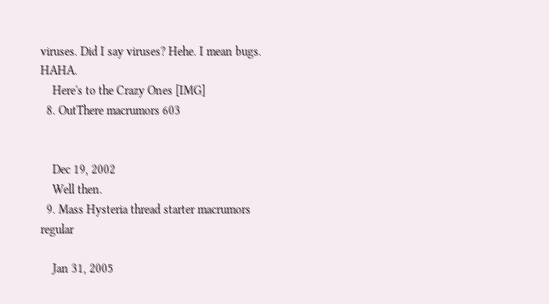viruses. Did I say viruses? Hehe. I mean bugs. HAHA.
    Here's to the Crazy Ones [IMG]
  8. OutThere macrumors 603


    Dec 19, 2002
    Well then.
  9. Mass Hysteria thread starter macrumors regular

    Jan 31, 2005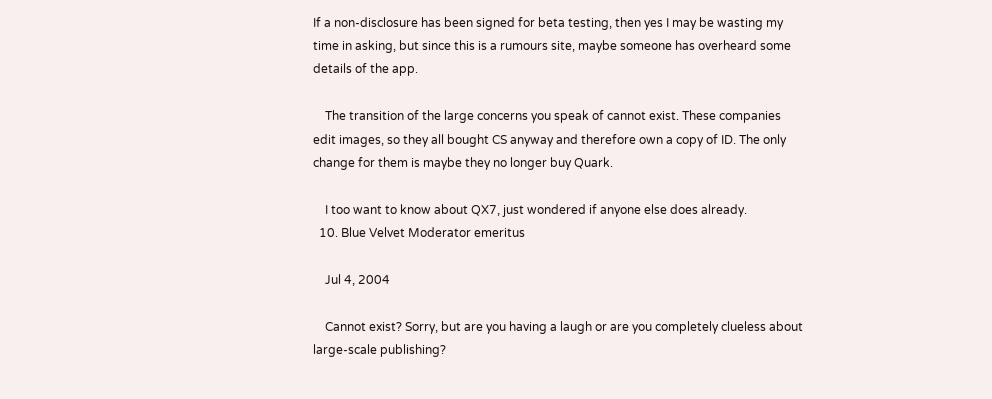If a non-disclosure has been signed for beta testing, then yes I may be wasting my time in asking, but since this is a rumours site, maybe someone has overheard some details of the app.

    The transition of the large concerns you speak of cannot exist. These companies edit images, so they all bought CS anyway and therefore own a copy of ID. The only change for them is maybe they no longer buy Quark.

    I too want to know about QX7, just wondered if anyone else does already.
  10. Blue Velvet Moderator emeritus

    Jul 4, 2004

    Cannot exist? Sorry, but are you having a laugh or are you completely clueless about large-scale publishing?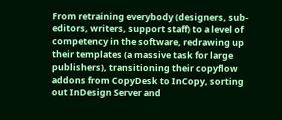From retraining everybody (designers, sub-editors, writers, support staff) to a level of competency in the software, redrawing up their templates (a massive task for large publishers), transitioning their copyflow addons from CopyDesk to InCopy, sorting out InDesign Server and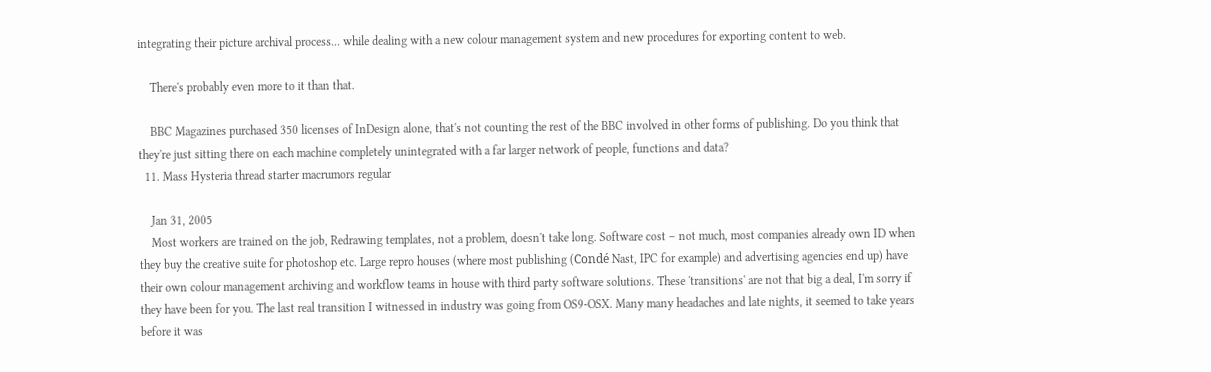integrating their picture archival process... while dealing with a new colour management system and new procedures for exporting content to web.

    There's probably even more to it than that.

    BBC Magazines purchased 350 licenses of InDesign alone, that's not counting the rest of the BBC involved in other forms of publishing. Do you think that they're just sitting there on each machine completely unintegrated with a far larger network of people, functions and data?
  11. Mass Hysteria thread starter macrumors regular

    Jan 31, 2005
    Most workers are trained on the job, Redrawing templates, not a problem, doesn't take long. Software cost – not much, most companies already own ID when they buy the creative suite for photoshop etc. Large repro houses (where most publishing (Condé Nast, IPC for example) and advertising agencies end up) have their own colour management archiving and workflow teams in house with third party software solutions. These 'transitions' are not that big a deal, I'm sorry if they have been for you. The last real transition I witnessed in industry was going from OS9-OSX. Many many headaches and late nights, it seemed to take years before it was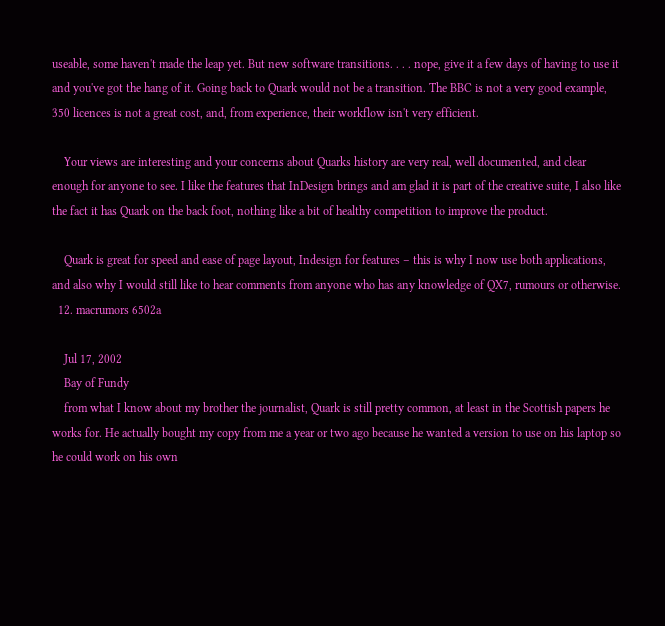useable, some haven't made the leap yet. But new software transitions. . . . nope, give it a few days of having to use it and you've got the hang of it. Going back to Quark would not be a transition. The BBC is not a very good example, 350 licences is not a great cost, and, from experience, their workflow isn't very efficient.

    Your views are interesting and your concerns about Quarks history are very real, well documented, and clear enough for anyone to see. I like the features that InDesign brings and am glad it is part of the creative suite, I also like the fact it has Quark on the back foot, nothing like a bit of healthy competition to improve the product.

    Quark is great for speed and ease of page layout, Indesign for features – this is why I now use both applications, and also why I would still like to hear comments from anyone who has any knowledge of QX7, rumours or otherwise.
  12. macrumors 6502a

    Jul 17, 2002
    Bay of Fundy
    from what I know about my brother the journalist, Quark is still pretty common, at least in the Scottish papers he works for. He actually bought my copy from me a year or two ago because he wanted a version to use on his laptop so he could work on his own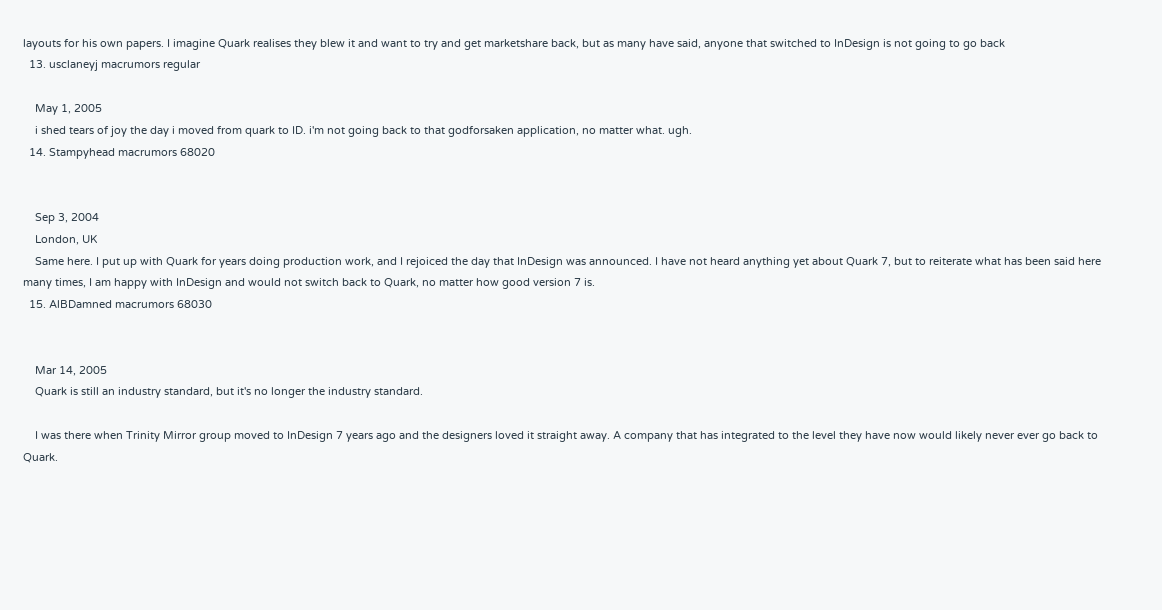layouts for his own papers. I imagine Quark realises they blew it and want to try and get marketshare back, but as many have said, anyone that switched to InDesign is not going to go back
  13. usclaneyj macrumors regular

    May 1, 2005
    i shed tears of joy the day i moved from quark to ID. i'm not going back to that godforsaken application, no matter what. ugh.
  14. Stampyhead macrumors 68020


    Sep 3, 2004
    London, UK
    Same here. I put up with Quark for years doing production work, and I rejoiced the day that InDesign was announced. I have not heard anything yet about Quark 7, but to reiterate what has been said here many times, I am happy with InDesign and would not switch back to Quark, no matter how good version 7 is.
  15. AlBDamned macrumors 68030


    Mar 14, 2005
    Quark is still an industry standard, but it's no longer the industry standard.

    I was there when Trinity Mirror group moved to InDesign 7 years ago and the designers loved it straight away. A company that has integrated to the level they have now would likely never ever go back to Quark.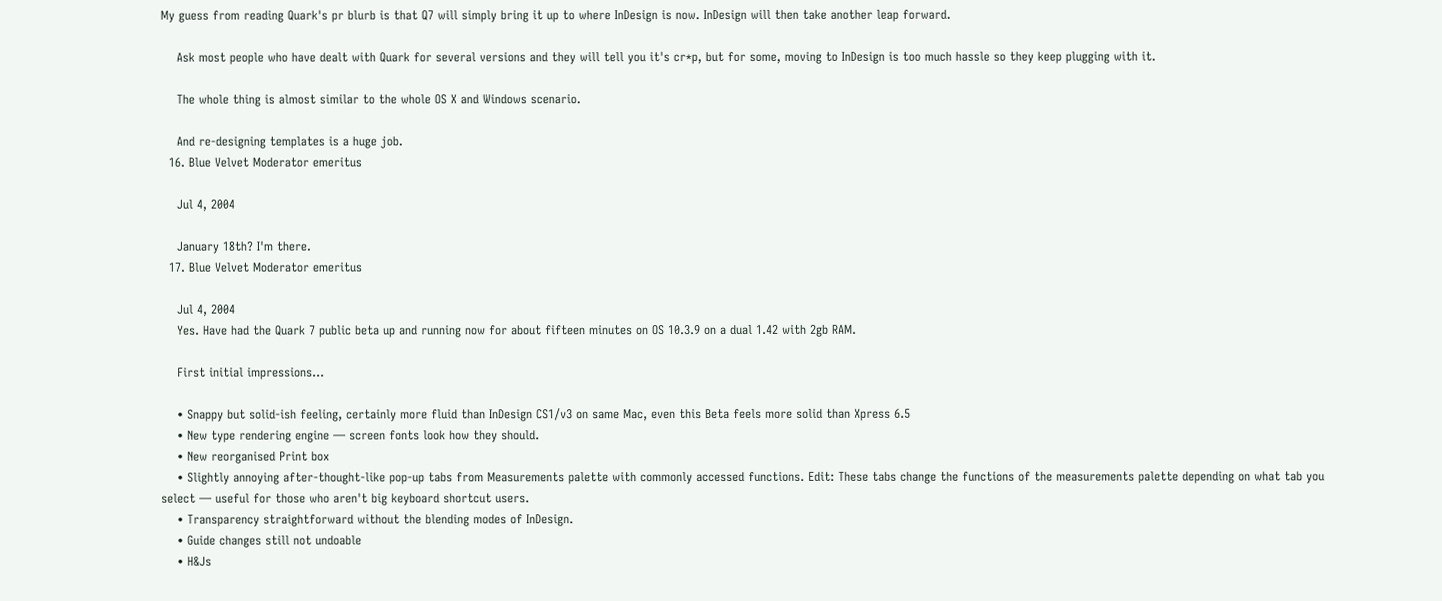My guess from reading Quark's pr blurb is that Q7 will simply bring it up to where InDesign is now. InDesign will then take another leap forward.

    Ask most people who have dealt with Quark for several versions and they will tell you it's cr*p, but for some, moving to InDesign is too much hassle so they keep plugging with it.

    The whole thing is almost similar to the whole OS X and Windows scenario.

    And re-designing templates is a huge job.
  16. Blue Velvet Moderator emeritus

    Jul 4, 2004

    January 18th? I'm there.
  17. Blue Velvet Moderator emeritus

    Jul 4, 2004
    Yes. Have had the Quark 7 public beta up and running now for about fifteen minutes on OS 10.3.9 on a dual 1.42 with 2gb RAM.

    First initial impressions...

    • Snappy but solid-ish feeling, certainly more fluid than InDesign CS1/v3 on same Mac, even this Beta feels more solid than Xpress 6.5
    • New type rendering engine — screen fonts look how they should.
    • New reorganised Print box
    • Slightly annoying after-thought-like pop-up tabs from Measurements palette with commonly accessed functions. Edit: These tabs change the functions of the measurements palette depending on what tab you select — useful for those who aren't big keyboard shortcut users.
    • Transparency straightforward without the blending modes of InDesign.
    • Guide changes still not undoable
    • H&Js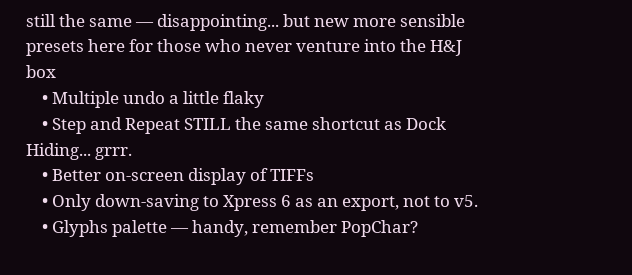still the same — disappointing... but new more sensible presets here for those who never venture into the H&J box
    • Multiple undo a little flaky
    • Step and Repeat STILL the same shortcut as Dock Hiding... grrr.
    • Better on-screen display of TIFFs
    • Only down-saving to Xpress 6 as an export, not to v5.
    • Glyphs palette — handy, remember PopChar?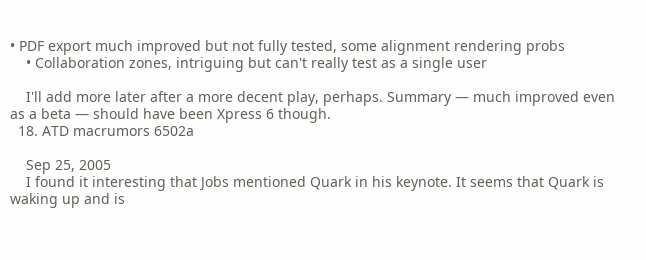• PDF export much improved but not fully tested, some alignment rendering probs
    • Collaboration zones, intriguing but can't really test as a single user

    I'll add more later after a more decent play, perhaps. Summary — much improved even as a beta — should have been Xpress 6 though.
  18. ATD macrumors 6502a

    Sep 25, 2005
    I found it interesting that Jobs mentioned Quark in his keynote. It seems that Quark is waking up and is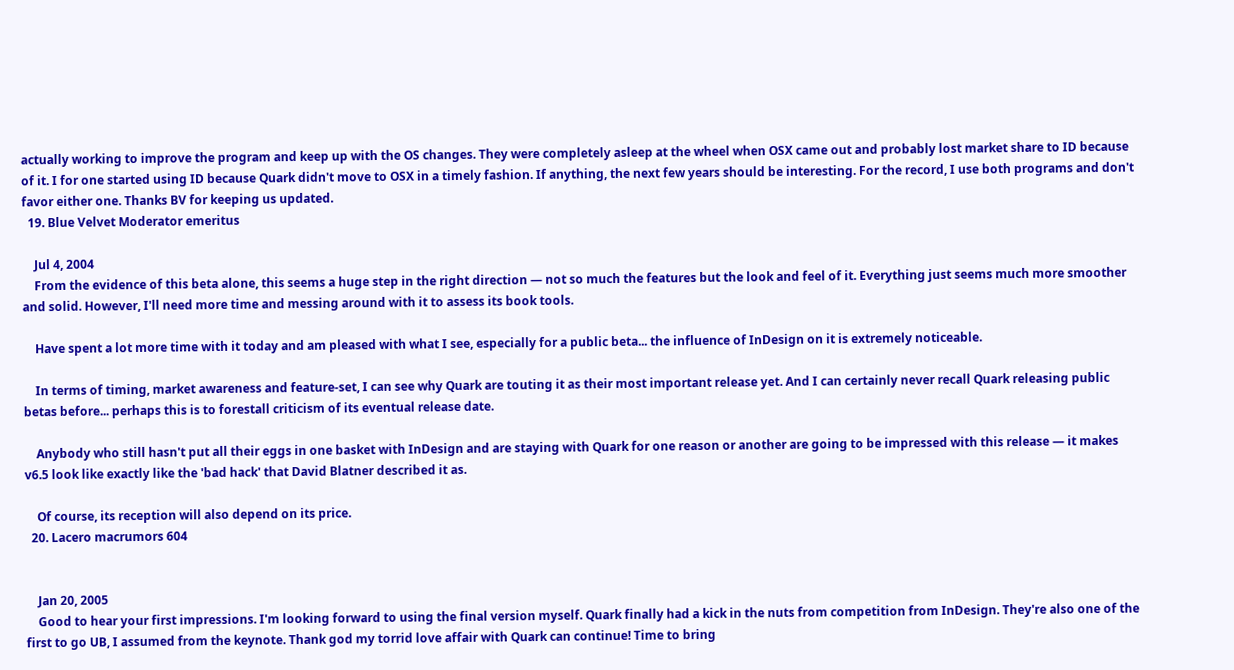actually working to improve the program and keep up with the OS changes. They were completely asleep at the wheel when OSX came out and probably lost market share to ID because of it. I for one started using ID because Quark didn't move to OSX in a timely fashion. If anything, the next few years should be interesting. For the record, I use both programs and don't favor either one. Thanks BV for keeping us updated.
  19. Blue Velvet Moderator emeritus

    Jul 4, 2004
    From the evidence of this beta alone, this seems a huge step in the right direction — not so much the features but the look and feel of it. Everything just seems much more smoother and solid. However, I'll need more time and messing around with it to assess its book tools.

    Have spent a lot more time with it today and am pleased with what I see, especially for a public beta... the influence of InDesign on it is extremely noticeable.

    In terms of timing, market awareness and feature-set, I can see why Quark are touting it as their most important release yet. And I can certainly never recall Quark releasing public betas before... perhaps this is to forestall criticism of its eventual release date.

    Anybody who still hasn't put all their eggs in one basket with InDesign and are staying with Quark for one reason or another are going to be impressed with this release — it makes v6.5 look like exactly like the 'bad hack' that David Blatner described it as.

    Of course, its reception will also depend on its price.
  20. Lacero macrumors 604


    Jan 20, 2005
    Good to hear your first impressions. I'm looking forward to using the final version myself. Quark finally had a kick in the nuts from competition from InDesign. They're also one of the first to go UB, I assumed from the keynote. Thank god my torrid love affair with Quark can continue! Time to bring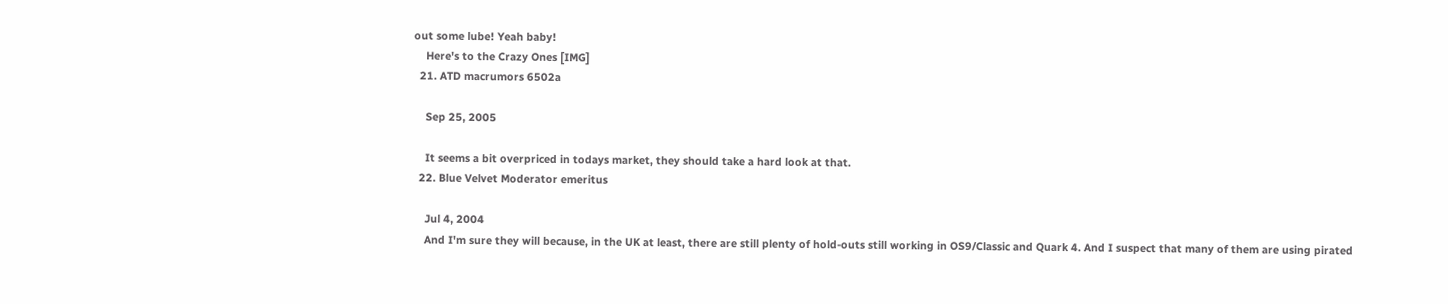out some lube! Yeah baby!
    Here's to the Crazy Ones [IMG]
  21. ATD macrumors 6502a

    Sep 25, 2005

    It seems a bit overpriced in todays market, they should take a hard look at that.
  22. Blue Velvet Moderator emeritus

    Jul 4, 2004
    And I'm sure they will because, in the UK at least, there are still plenty of hold-outs still working in OS9/Classic and Quark 4. And I suspect that many of them are using pirated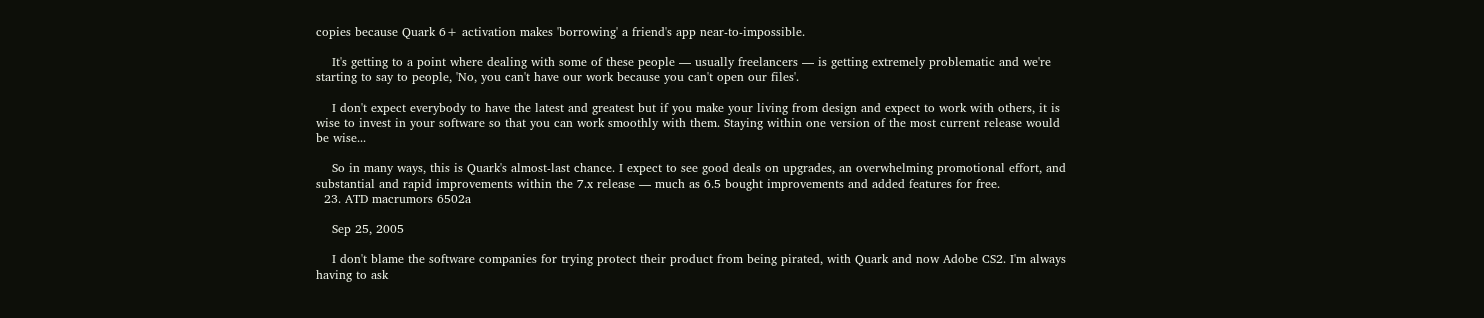copies because Quark 6+ activation makes 'borrowing' a friend's app near-to-impossible.

    It's getting to a point where dealing with some of these people — usually freelancers — is getting extremely problematic and we're starting to say to people, 'No, you can't have our work because you can't open our files'.

    I don't expect everybody to have the latest and greatest but if you make your living from design and expect to work with others, it is wise to invest in your software so that you can work smoothly with them. Staying within one version of the most current release would be wise...

    So in many ways, this is Quark's almost-last chance. I expect to see good deals on upgrades, an overwhelming promotional effort, and substantial and rapid improvements within the 7.x release — much as 6.5 bought improvements and added features for free.
  23. ATD macrumors 6502a

    Sep 25, 2005

    I don't blame the software companies for trying protect their product from being pirated, with Quark and now Adobe CS2. I'm always having to ask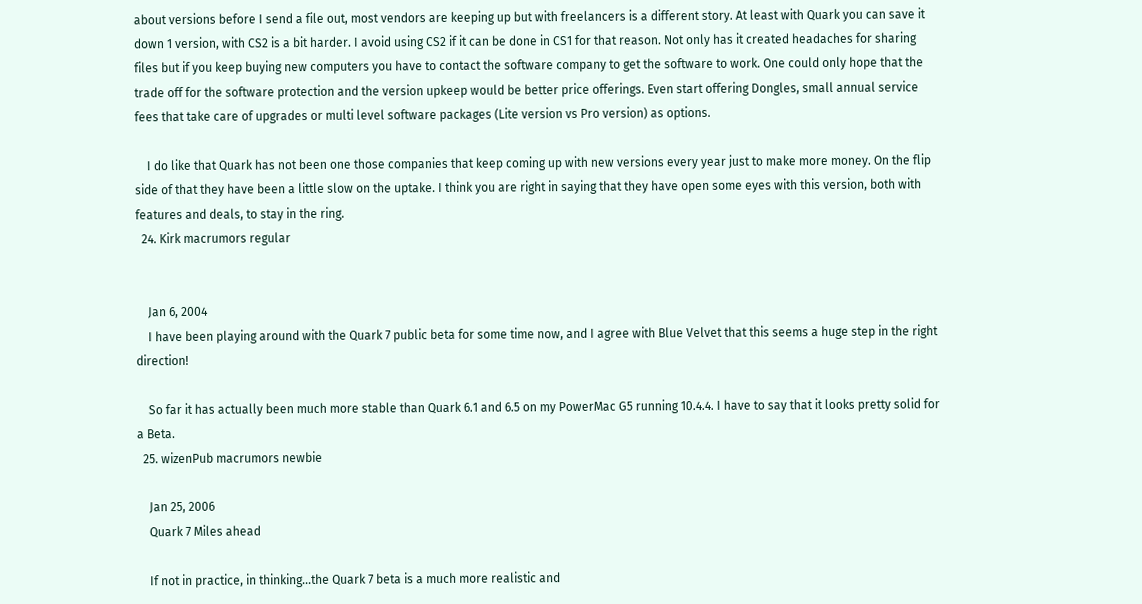about versions before I send a file out, most vendors are keeping up but with freelancers is a different story. At least with Quark you can save it down 1 version, with CS2 is a bit harder. I avoid using CS2 if it can be done in CS1 for that reason. Not only has it created headaches for sharing files but if you keep buying new computers you have to contact the software company to get the software to work. One could only hope that the trade off for the software protection and the version upkeep would be better price offerings. Even start offering Dongles, small annual service fees that take care of upgrades or multi level software packages (Lite version vs Pro version) as options.

    I do like that Quark has not been one those companies that keep coming up with new versions every year just to make more money. On the flip side of that they have been a little slow on the uptake. I think you are right in saying that they have open some eyes with this version, both with features and deals, to stay in the ring.
  24. Kirk macrumors regular


    Jan 6, 2004
    I have been playing around with the Quark 7 public beta for some time now, and I agree with Blue Velvet that this seems a huge step in the right direction!

    So far it has actually been much more stable than Quark 6.1 and 6.5 on my PowerMac G5 running 10.4.4. I have to say that it looks pretty solid for a Beta.
  25. wizenPub macrumors newbie

    Jan 25, 2006
    Quark 7 Miles ahead

    If not in practice, in thinking...the Quark 7 beta is a much more realistic and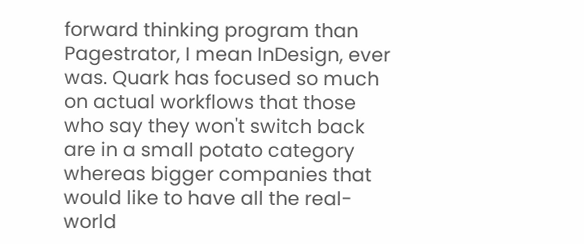forward thinking program than Pagestrator, I mean InDesign, ever was. Quark has focused so much on actual workflows that those who say they won't switch back are in a small potato category whereas bigger companies that would like to have all the real-world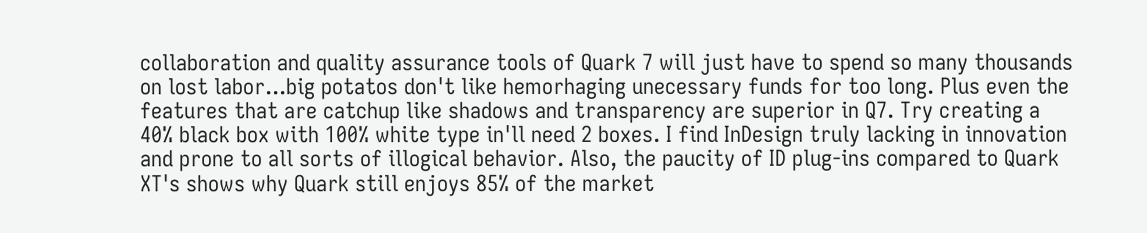collaboration and quality assurance tools of Quark 7 will just have to spend so many thousands on lost labor...big potatos don't like hemorhaging unecessary funds for too long. Plus even the features that are catchup like shadows and transparency are superior in Q7. Try creating a 40% black box with 100% white type in'll need 2 boxes. I find InDesign truly lacking in innovation and prone to all sorts of illogical behavior. Also, the paucity of ID plug-ins compared to Quark XT's shows why Quark still enjoys 85% of the market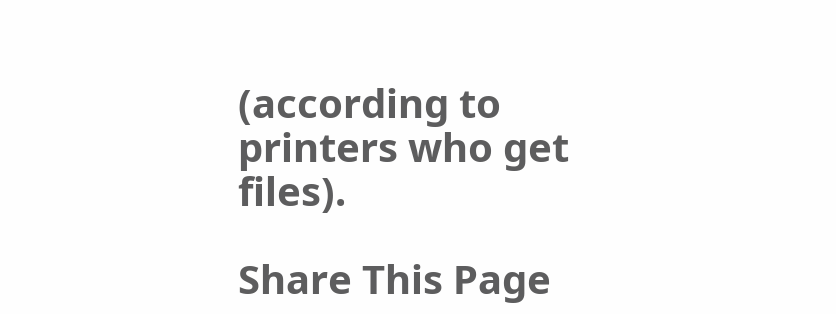(according to printers who get files).

Share This Page